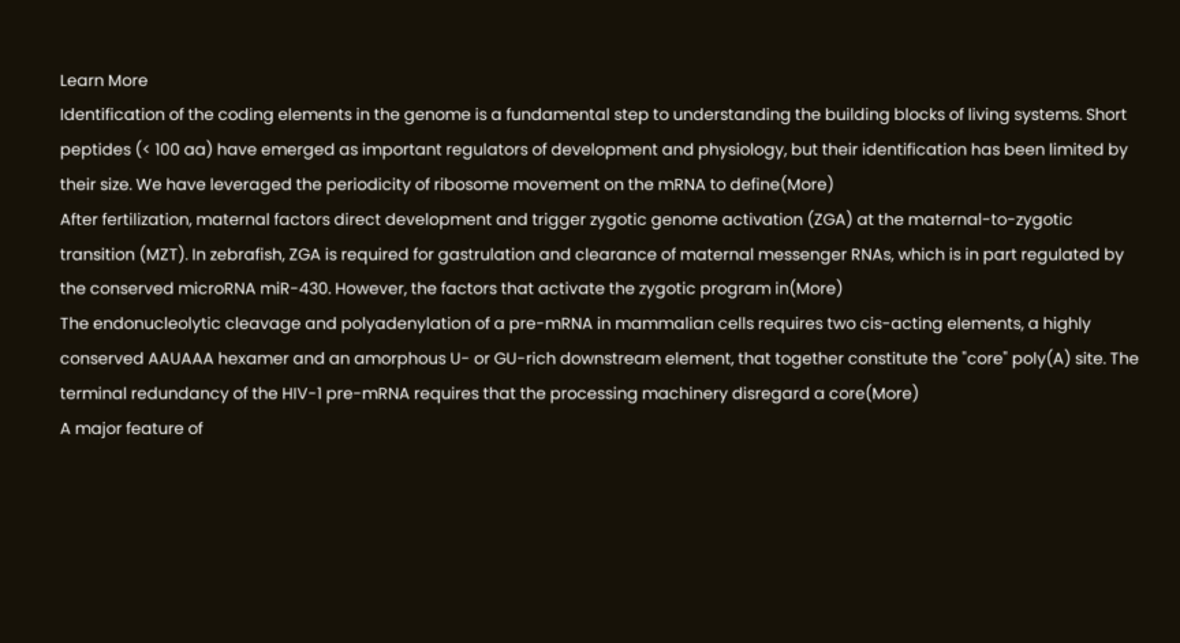Learn More
Identification of the coding elements in the genome is a fundamental step to understanding the building blocks of living systems. Short peptides (< 100 aa) have emerged as important regulators of development and physiology, but their identification has been limited by their size. We have leveraged the periodicity of ribosome movement on the mRNA to define(More)
After fertilization, maternal factors direct development and trigger zygotic genome activation (ZGA) at the maternal-to-zygotic transition (MZT). In zebrafish, ZGA is required for gastrulation and clearance of maternal messenger RNAs, which is in part regulated by the conserved microRNA miR-430. However, the factors that activate the zygotic program in(More)
The endonucleolytic cleavage and polyadenylation of a pre-mRNA in mammalian cells requires two cis-acting elements, a highly conserved AAUAAA hexamer and an amorphous U- or GU-rich downstream element, that together constitute the "core" poly(A) site. The terminal redundancy of the HIV-1 pre-mRNA requires that the processing machinery disregard a core(More)
A major feature of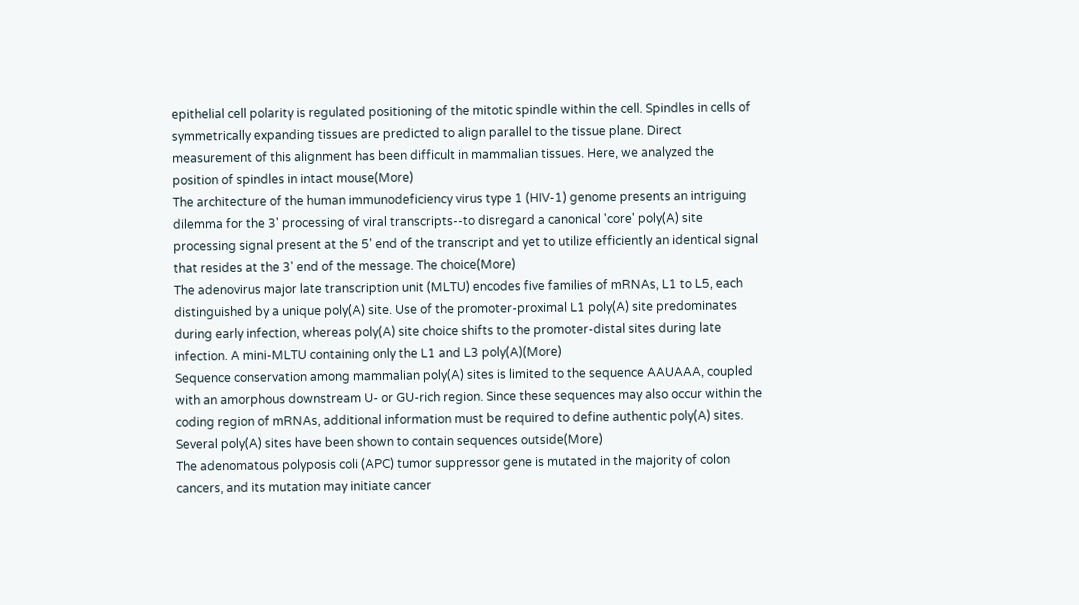epithelial cell polarity is regulated positioning of the mitotic spindle within the cell. Spindles in cells of symmetrically expanding tissues are predicted to align parallel to the tissue plane. Direct measurement of this alignment has been difficult in mammalian tissues. Here, we analyzed the position of spindles in intact mouse(More)
The architecture of the human immunodeficiency virus type 1 (HIV-1) genome presents an intriguing dilemma for the 3' processing of viral transcripts--to disregard a canonical 'core' poly(A) site processing signal present at the 5' end of the transcript and yet to utilize efficiently an identical signal that resides at the 3' end of the message. The choice(More)
The adenovirus major late transcription unit (MLTU) encodes five families of mRNAs, L1 to L5, each distinguished by a unique poly(A) site. Use of the promoter-proximal L1 poly(A) site predominates during early infection, whereas poly(A) site choice shifts to the promoter-distal sites during late infection. A mini-MLTU containing only the L1 and L3 poly(A)(More)
Sequence conservation among mammalian poly(A) sites is limited to the sequence AAUAAA, coupled with an amorphous downstream U- or GU-rich region. Since these sequences may also occur within the coding region of mRNAs, additional information must be required to define authentic poly(A) sites. Several poly(A) sites have been shown to contain sequences outside(More)
The adenomatous polyposis coli (APC) tumor suppressor gene is mutated in the majority of colon cancers, and its mutation may initiate cancer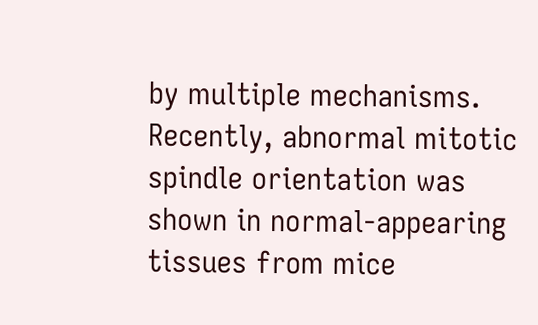by multiple mechanisms. Recently, abnormal mitotic spindle orientation was shown in normal-appearing tissues from mice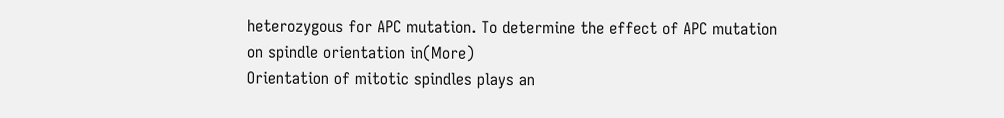heterozygous for APC mutation. To determine the effect of APC mutation on spindle orientation in(More)
Orientation of mitotic spindles plays an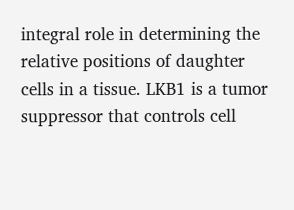integral role in determining the relative positions of daughter cells in a tissue. LKB1 is a tumor suppressor that controls cell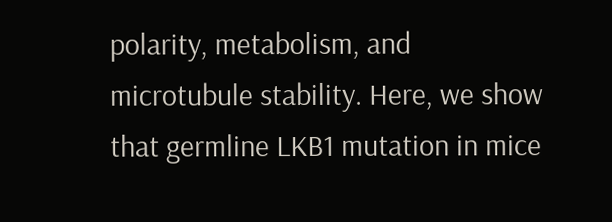polarity, metabolism, and microtubule stability. Here, we show that germline LKB1 mutation in mice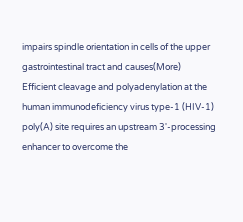impairs spindle orientation in cells of the upper gastrointestinal tract and causes(More)
Efficient cleavage and polyadenylation at the human immunodeficiency virus type-1 (HIV-1) poly(A) site requires an upstream 3'-processing enhancer to overcome the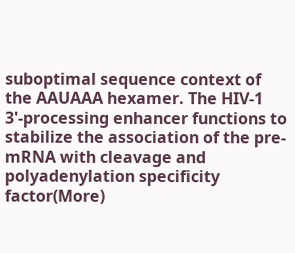suboptimal sequence context of the AAUAAA hexamer. The HIV-1 3'-processing enhancer functions to stabilize the association of the pre-mRNA with cleavage and polyadenylation specificity factor(More)